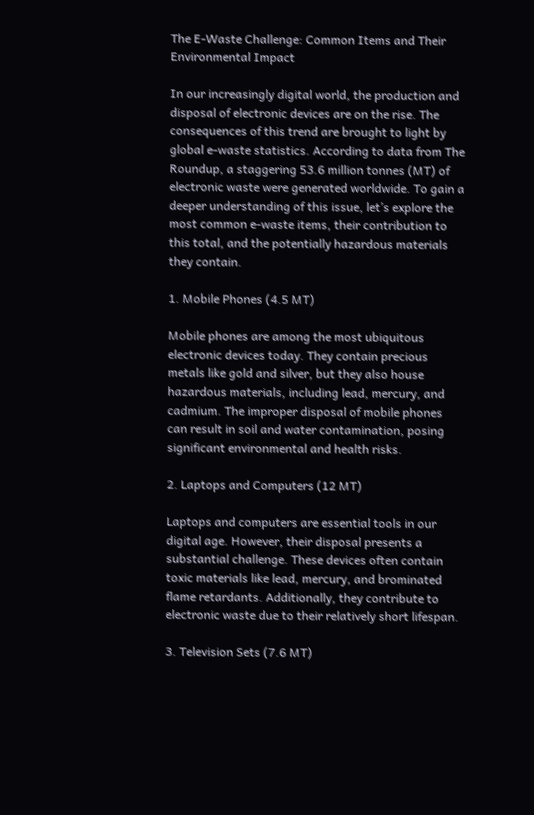The E-Waste Challenge: Common Items and Their Environmental Impact

In our increasingly digital world, the production and disposal of electronic devices are on the rise. The consequences of this trend are brought to light by global e-waste statistics. According to data from The Roundup, a staggering 53.6 million tonnes (MT) of electronic waste were generated worldwide. To gain a deeper understanding of this issue, let’s explore the most common e-waste items, their contribution to this total, and the potentially hazardous materials they contain.

1. Mobile Phones (4.5 MT)

Mobile phones are among the most ubiquitous electronic devices today. They contain precious metals like gold and silver, but they also house hazardous materials, including lead, mercury, and cadmium. The improper disposal of mobile phones can result in soil and water contamination, posing significant environmental and health risks.

2. Laptops and Computers (12 MT)

Laptops and computers are essential tools in our digital age. However, their disposal presents a substantial challenge. These devices often contain toxic materials like lead, mercury, and brominated flame retardants. Additionally, they contribute to electronic waste due to their relatively short lifespan.

3. Television Sets (7.6 MT)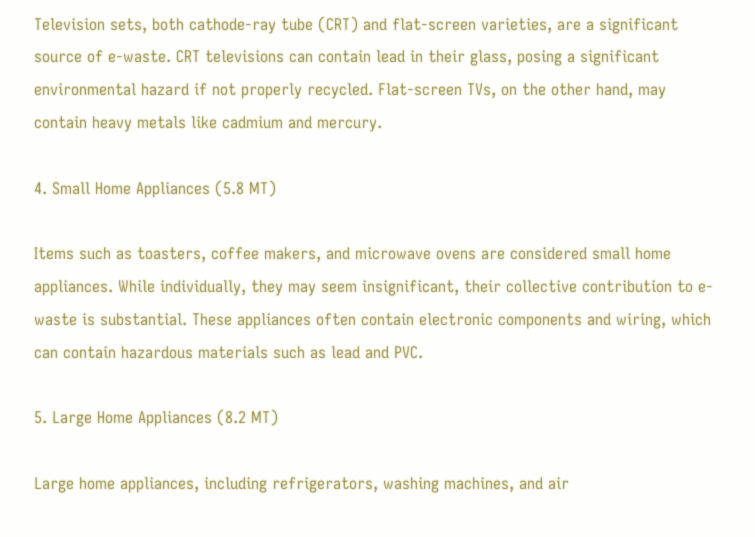Television sets, both cathode-ray tube (CRT) and flat-screen varieties, are a significant source of e-waste. CRT televisions can contain lead in their glass, posing a significant environmental hazard if not properly recycled. Flat-screen TVs, on the other hand, may contain heavy metals like cadmium and mercury.

4. Small Home Appliances (5.8 MT)

Items such as toasters, coffee makers, and microwave ovens are considered small home appliances. While individually, they may seem insignificant, their collective contribution to e-waste is substantial. These appliances often contain electronic components and wiring, which can contain hazardous materials such as lead and PVC.

5. Large Home Appliances (8.2 MT)

Large home appliances, including refrigerators, washing machines, and air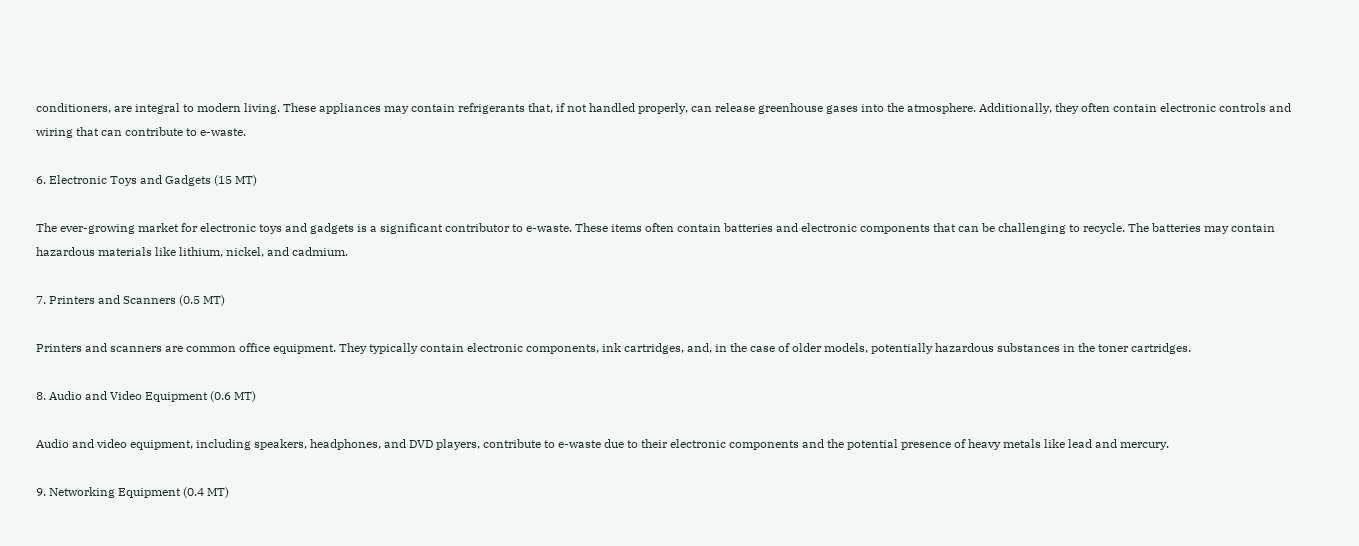conditioners, are integral to modern living. These appliances may contain refrigerants that, if not handled properly, can release greenhouse gases into the atmosphere. Additionally, they often contain electronic controls and wiring that can contribute to e-waste.

6. Electronic Toys and Gadgets (15 MT)

The ever-growing market for electronic toys and gadgets is a significant contributor to e-waste. These items often contain batteries and electronic components that can be challenging to recycle. The batteries may contain hazardous materials like lithium, nickel, and cadmium.

7. Printers and Scanners (0.5 MT)

Printers and scanners are common office equipment. They typically contain electronic components, ink cartridges, and, in the case of older models, potentially hazardous substances in the toner cartridges.

8. Audio and Video Equipment (0.6 MT)

Audio and video equipment, including speakers, headphones, and DVD players, contribute to e-waste due to their electronic components and the potential presence of heavy metals like lead and mercury.

9. Networking Equipment (0.4 MT)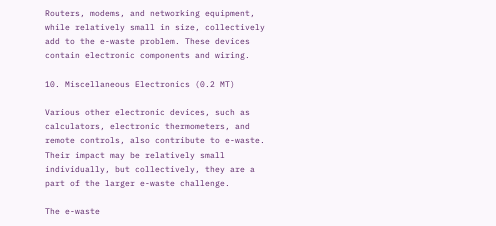Routers, modems, and networking equipment, while relatively small in size, collectively add to the e-waste problem. These devices contain electronic components and wiring.

10. Miscellaneous Electronics (0.2 MT)

Various other electronic devices, such as calculators, electronic thermometers, and remote controls, also contribute to e-waste. Their impact may be relatively small individually, but collectively, they are a part of the larger e-waste challenge.

The e-waste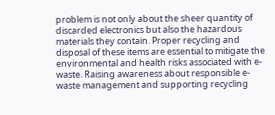problem is not only about the sheer quantity of discarded electronics but also the hazardous materials they contain. Proper recycling and disposal of these items are essential to mitigate the environmental and health risks associated with e-waste. Raising awareness about responsible e-waste management and supporting recycling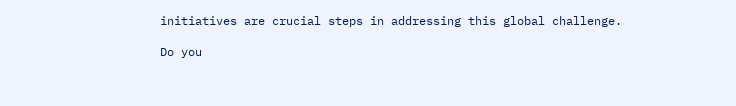initiatives are crucial steps in addressing this global challenge.

Do you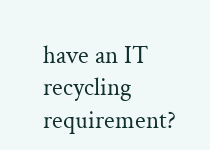have an IT recycling requirement?